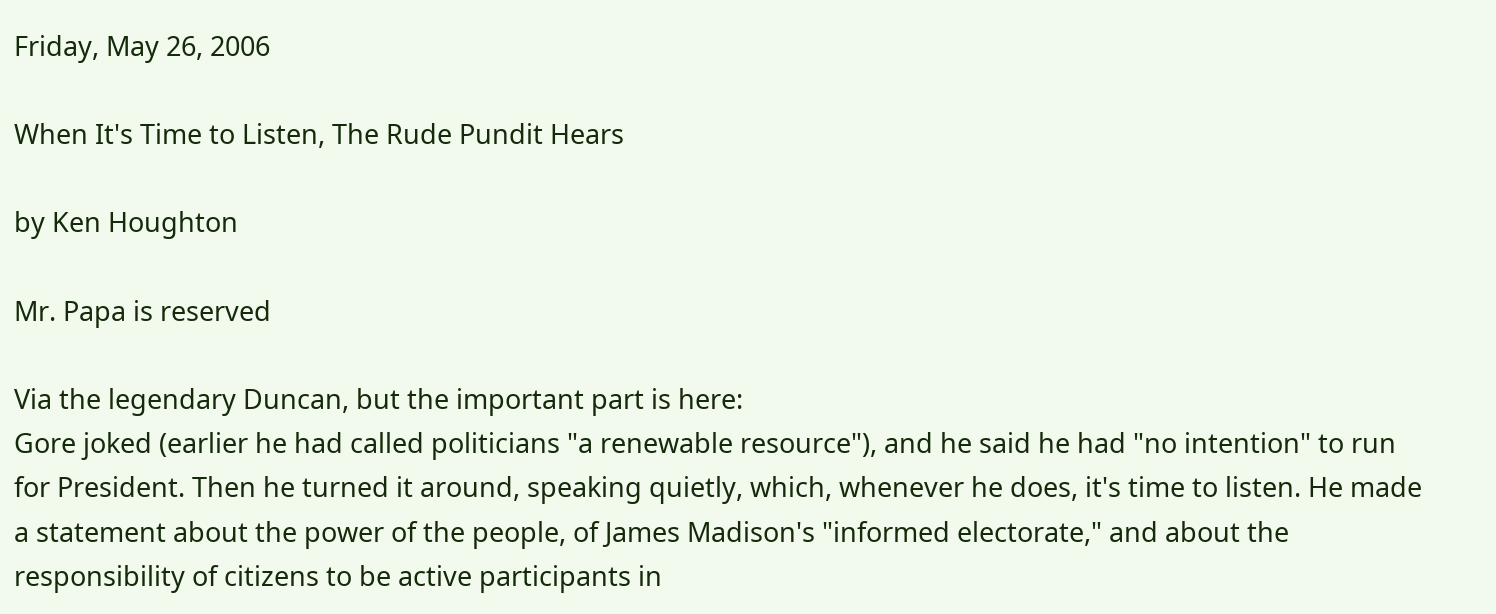Friday, May 26, 2006

When It's Time to Listen, The Rude Pundit Hears

by Ken Houghton

Mr. Papa is reserved

Via the legendary Duncan, but the important part is here:
Gore joked (earlier he had called politicians "a renewable resource"), and he said he had "no intention" to run for President. Then he turned it around, speaking quietly, which, whenever he does, it's time to listen. He made a statement about the power of the people, of James Madison's "informed electorate," and about the responsibility of citizens to be active participants in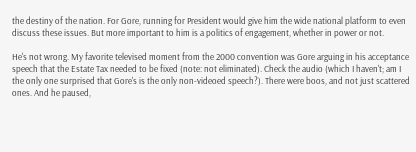the destiny of the nation. For Gore, running for President would give him the wide national platform to even discuss these issues. But more important to him is a politics of engagement, whether in power or not.

He's not wrong. My favorite televised moment from the 2000 convention was Gore arguing in his acceptance speech that the Estate Tax needed to be fixed (note: not eliminated). Check the audio (which I haven't; am I the only one surprised that Gore's is the only non-videoed speech?). There were boos, and not just scattered ones. And he paused,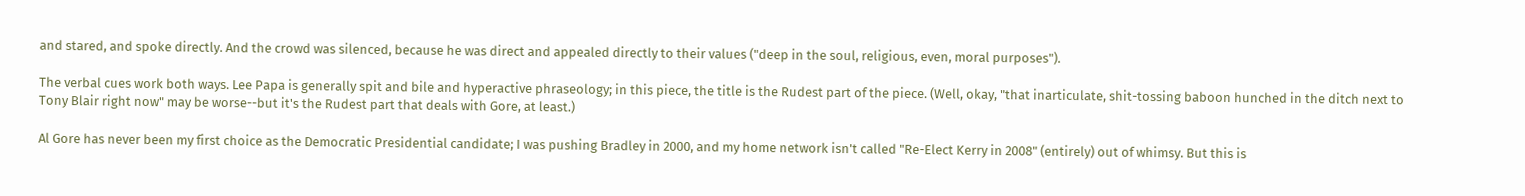and stared, and spoke directly. And the crowd was silenced, because he was direct and appealed directly to their values ("deep in the soul, religious, even, moral purposes").

The verbal cues work both ways. Lee Papa is generally spit and bile and hyperactive phraseology; in this piece, the title is the Rudest part of the piece. (Well, okay, "that inarticulate, shit-tossing baboon hunched in the ditch next to Tony Blair right now" may be worse--but it's the Rudest part that deals with Gore, at least.)

Al Gore has never been my first choice as the Democratic Presidential candidate; I was pushing Bradley in 2000, and my home network isn't called "Re-Elect Kerry in 2008" (entirely) out of whimsy. But this is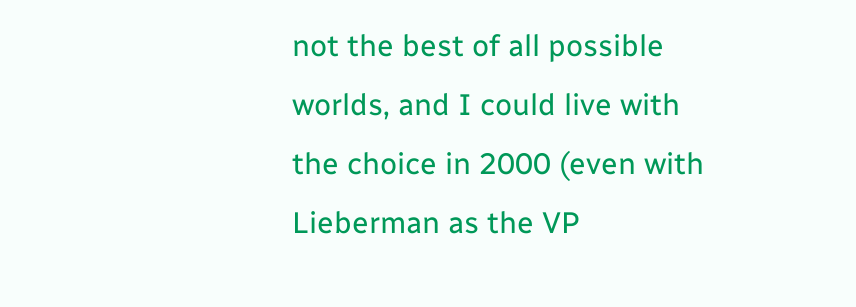not the best of all possible worlds, and I could live with the choice in 2000 (even with Lieberman as the VP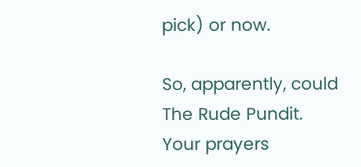pick) or now.

So, apparently, could The Rude Pundit.
Your prayers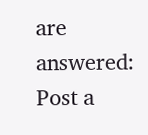are answered:
Post a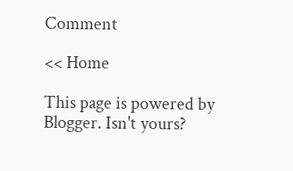Comment

<< Home

This page is powered by Blogger. Isn't yours?